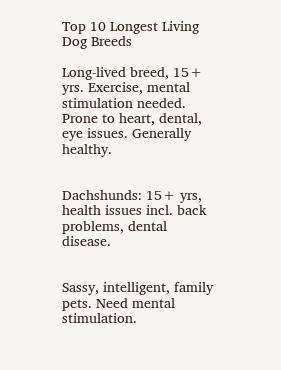Top 10 Longest Living Dog Breeds

Long-lived breed, 15+ yrs. Exercise, mental stimulation needed. Prone to heart, dental, eye issues. Generally healthy.


Dachshunds: 15+ yrs, health issues incl. back problems, dental disease.


Sassy, intelligent, family pets. Need mental stimulation.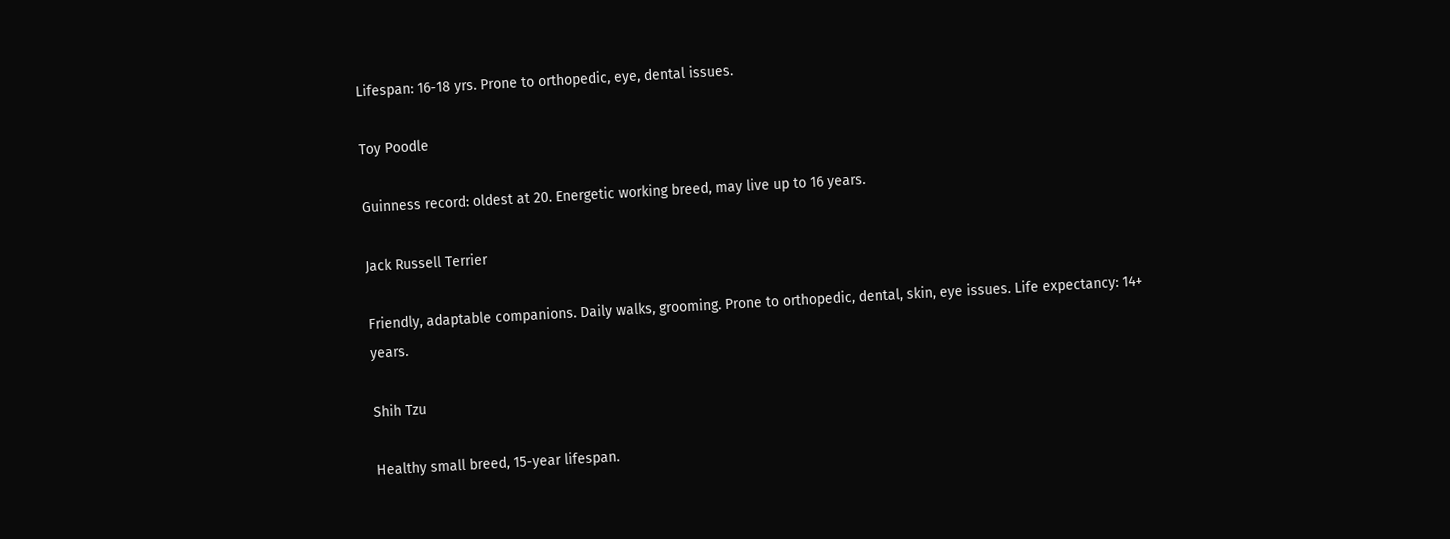Lifespan: 16-18 yrs. Prone to orthopedic, eye, dental issues.

Toy Poodle

Guinness record: oldest at 20. Energetic working breed, may live up to 16 years.

Jack Russell Terrier

Friendly, adaptable companions. Daily walks, grooming. Prone to orthopedic, dental, skin, eye issues. Life expectancy: 14+ years.

Shih Tzu

Healthy small breed, 15-year lifespan.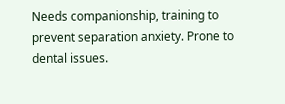Needs companionship, training to prevent separation anxiety. Prone to dental issues.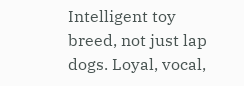Intelligent toy breed, not just lap dogs. Loyal, vocal,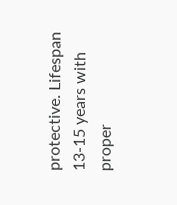protective. Lifespan 13-15 years with proper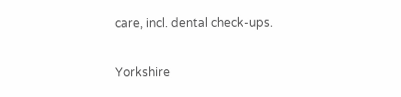care, incl. dental check-ups.

Yorkshire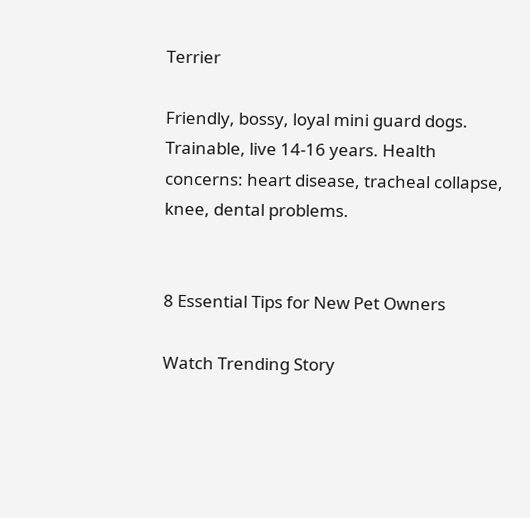Terrier

Friendly, bossy, loyal mini guard dogs. Trainable, live 14-16 years. Health concerns: heart disease, tracheal collapse, knee, dental problems.


8 Essential Tips for New Pet Owners

Watch Trending Story